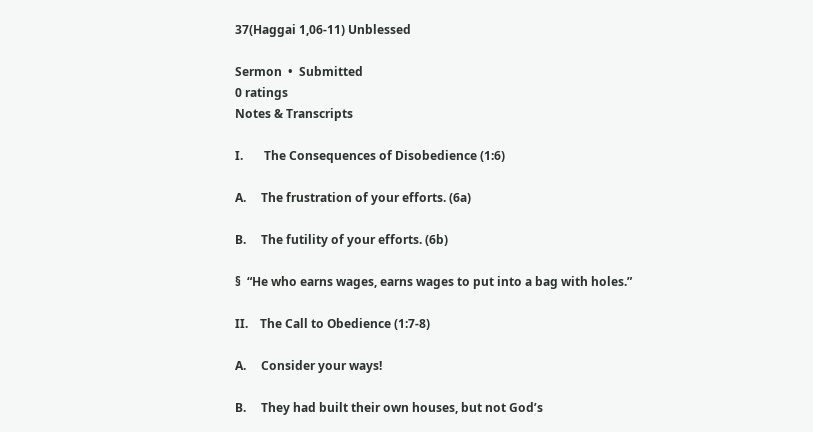37(Haggai 1,06-11) Unblessed

Sermon  •  Submitted
0 ratings
Notes & Transcripts

I.       The Consequences of Disobedience (1:6)

A.     The frustration of your efforts. (6a)

B.     The futility of your efforts. (6b)

§  “He who earns wages, earns wages to put into a bag with holes.”

II.    The Call to Obedience (1:7-8)

A.     Consider your ways!

B.     They had built their own houses, but not God’s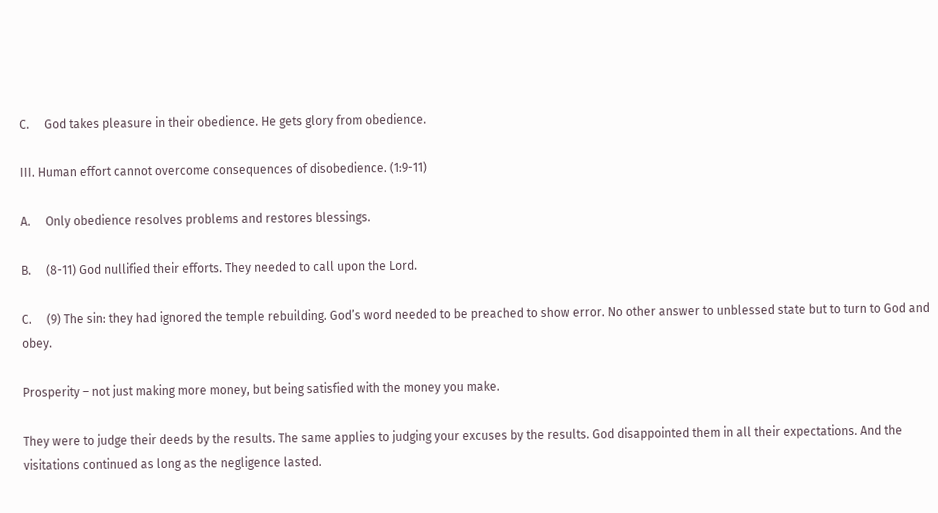C.     God takes pleasure in their obedience. He gets glory from obedience.

III. Human effort cannot overcome consequences of disobedience. (1:9-11)

A.     Only obedience resolves problems and restores blessings.

B.     (8-11) God nullified their efforts. They needed to call upon the Lord.

C.     (9) The sin: they had ignored the temple rebuilding. God’s word needed to be preached to show error. No other answer to unblessed state but to turn to God and obey.

Prosperity – not just making more money, but being satisfied with the money you make.

They were to judge their deeds by the results. The same applies to judging your excuses by the results. God disappointed them in all their expectations. And the visitations continued as long as the negligence lasted.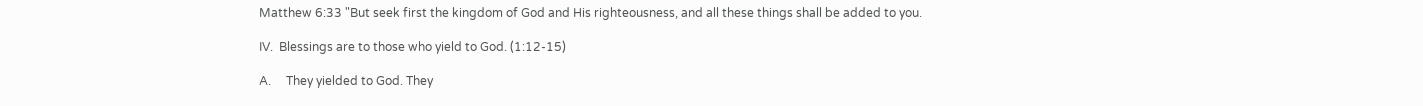Matthew 6:33 "But seek first the kingdom of God and His righteousness, and all these things shall be added to you.

IV.  Blessings are to those who yield to God. (1:12-15)

A.     They yielded to God. They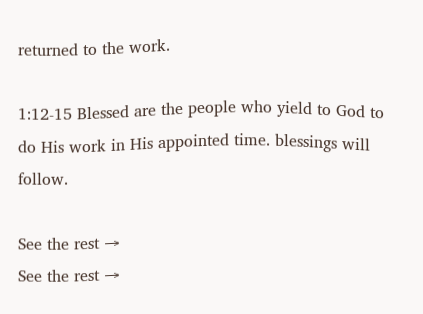returned to the work.

1:12-15 Blessed are the people who yield to God to do His work in His appointed time. blessings will follow.

See the rest →
See the rest →